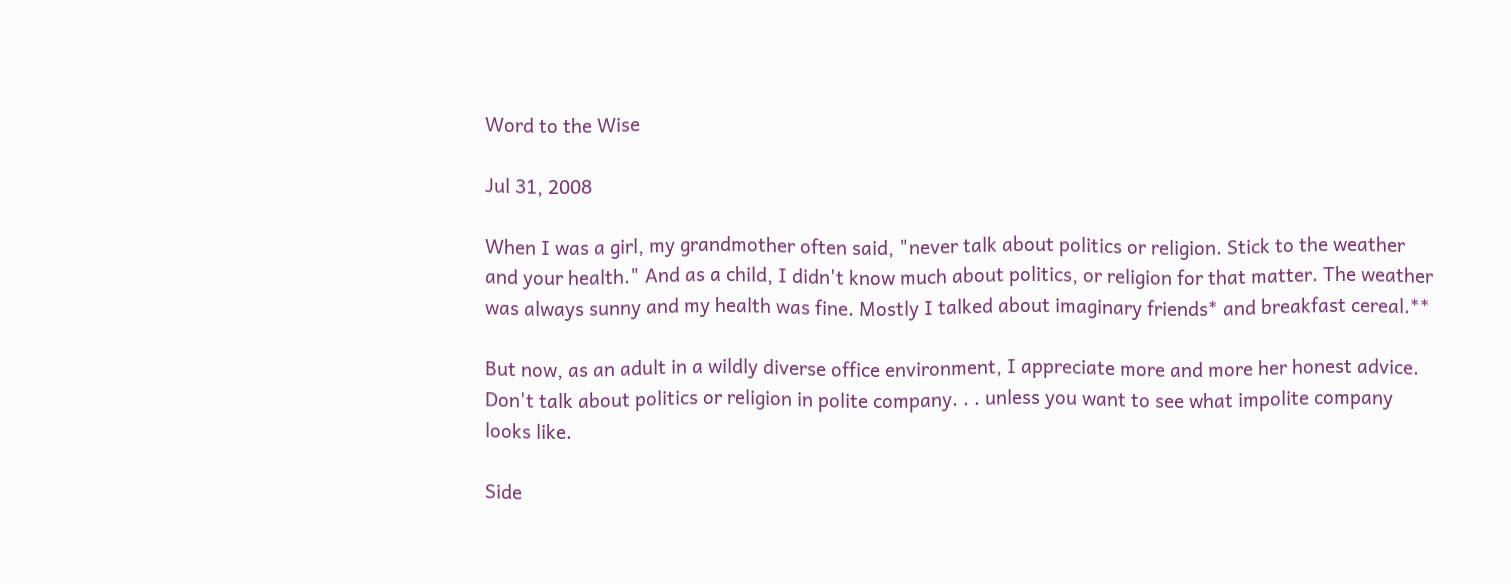Word to the Wise

Jul 31, 2008

When I was a girl, my grandmother often said, "never talk about politics or religion. Stick to the weather and your health." And as a child, I didn't know much about politics, or religion for that matter. The weather was always sunny and my health was fine. Mostly I talked about imaginary friends* and breakfast cereal.**

But now, as an adult in a wildly diverse office environment, I appreciate more and more her honest advice. Don't talk about politics or religion in polite company. . . unless you want to see what impolite company looks like.

Side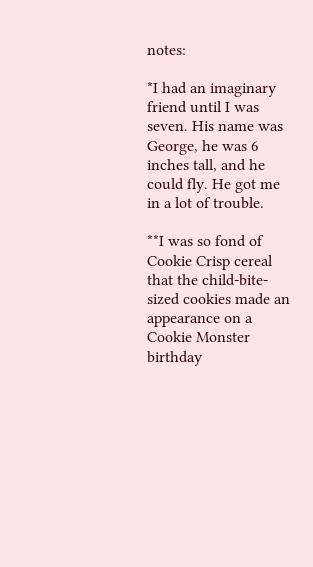notes:

*I had an imaginary friend until I was seven. His name was George, he was 6 inches tall, and he could fly. He got me in a lot of trouble.

**I was so fond of Cookie Crisp cereal that the child-bite-sized cookies made an appearance on a Cookie Monster birthday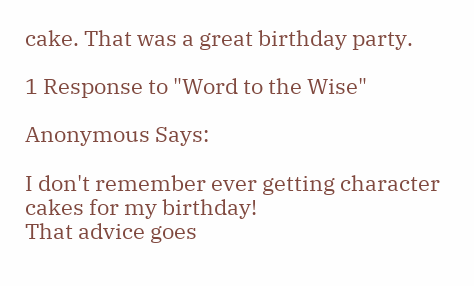cake. That was a great birthday party.

1 Response to "Word to the Wise"

Anonymous Says:

I don't remember ever getting character cakes for my birthday!
That advice goes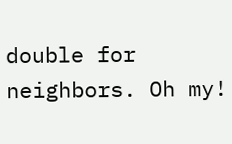double for neighbors. Oh my!